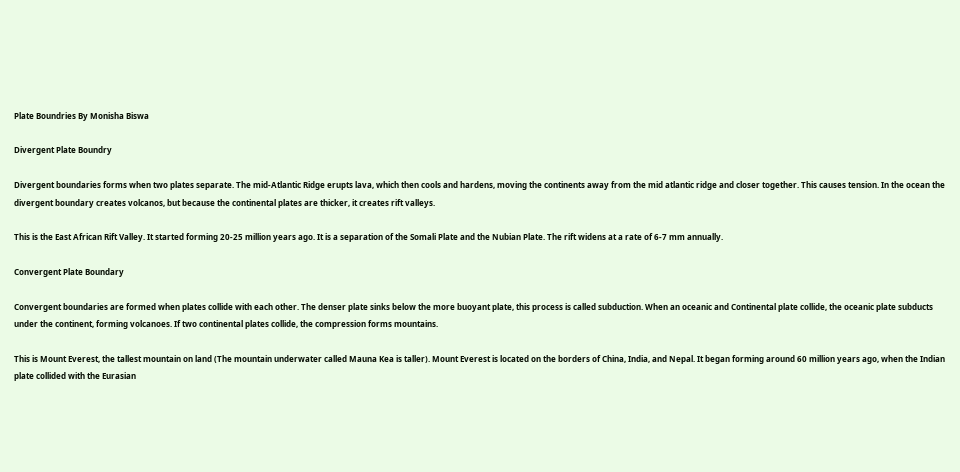Plate Boundries By Monisha Biswa

Divergent Plate Boundry

Divergent boundaries forms when two plates separate. The mid-Atlantic Ridge erupts lava, which then cools and hardens, moving the continents away from the mid atlantic ridge and closer together. This causes tension. In the ocean the divergent boundary creates volcanos, but because the continental plates are thicker, it creates rift valleys.

This is the East African Rift Valley. It started forming 20-25 million years ago. It is a separation of the Somali Plate and the Nubian Plate. The rift widens at a rate of 6-7 mm annually.

Convergent Plate Boundary

Convergent boundaries are formed when plates collide with each other. The denser plate sinks below the more buoyant plate, this process is called subduction. When an oceanic and Continental plate collide, the oceanic plate subducts under the continent, forming volcanoes. If two continental plates collide, the compression forms mountains.

This is Mount Everest, the tallest mountain on land (The mountain underwater called Mauna Kea is taller). Mount Everest is located on the borders of China, India, and Nepal. It began forming around 60 million years ago, when the Indian plate collided with the Eurasian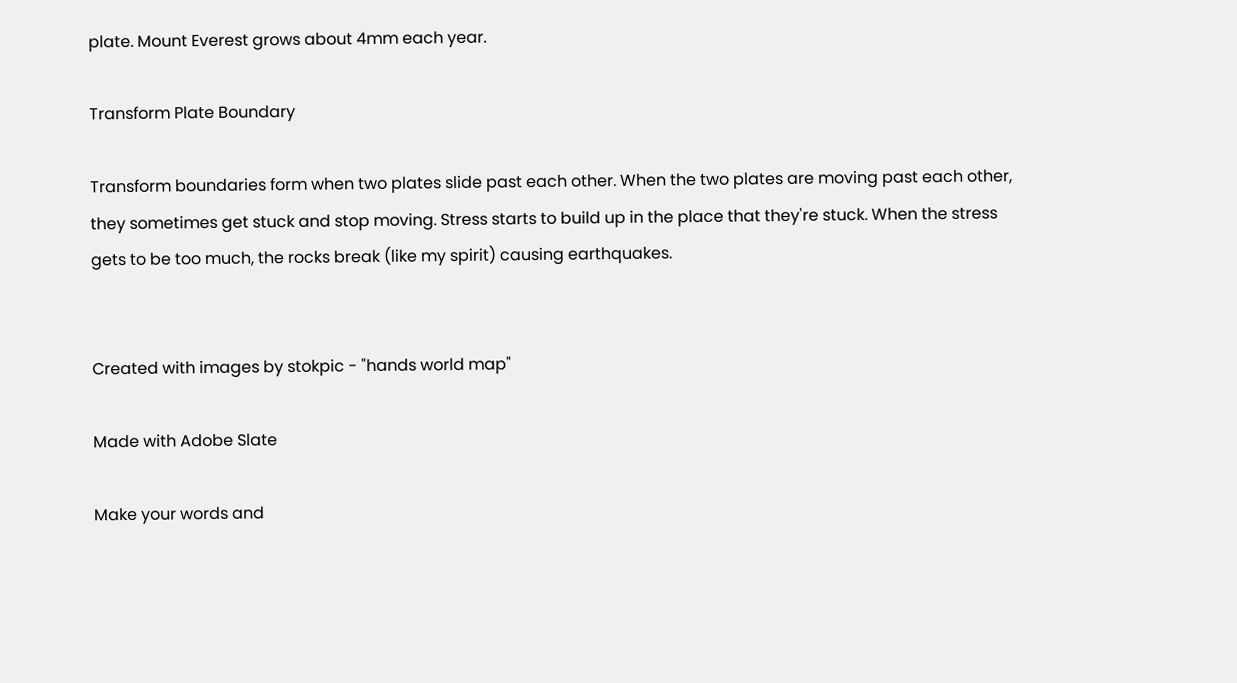plate. Mount Everest grows about 4mm each year.

Transform Plate Boundary

Transform boundaries form when two plates slide past each other. When the two plates are moving past each other, they sometimes get stuck and stop moving. Stress starts to build up in the place that they're stuck. When the stress gets to be too much, the rocks break (like my spirit) causing earthquakes.


Created with images by stokpic - "hands world map"

Made with Adobe Slate

Make your words and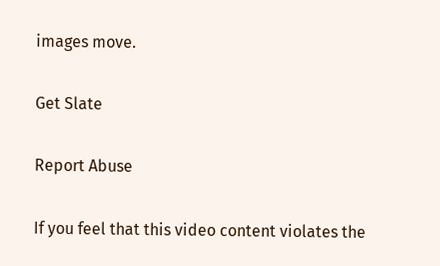images move.

Get Slate

Report Abuse

If you feel that this video content violates the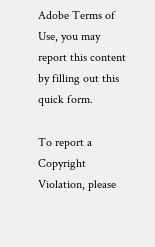Adobe Terms of Use, you may report this content by filling out this quick form.

To report a Copyright Violation, please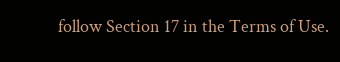follow Section 17 in the Terms of Use.